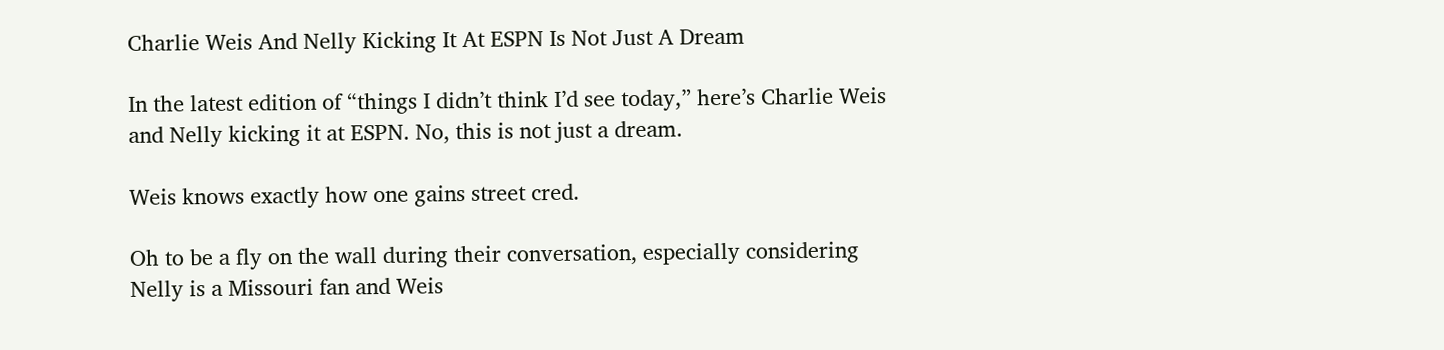Charlie Weis And Nelly Kicking It At ESPN Is Not Just A Dream

In the latest edition of “things I didn’t think I’d see today,” here’s Charlie Weis and Nelly kicking it at ESPN. No, this is not just a dream.

Weis knows exactly how one gains street cred.

Oh to be a fly on the wall during their conversation, especially considering Nelly is a Missouri fan and Weis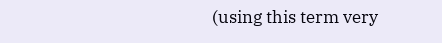(using this term very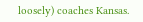loosely) coaches Kansas.